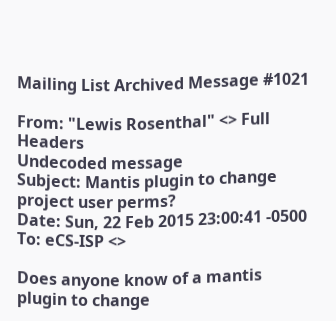Mailing List Archived Message #1021

From: "Lewis Rosenthal" <> Full Headers
Undecoded message
Subject: Mantis plugin to change project user perms?
Date: Sun, 22 Feb 2015 23:00:41 -0500
To: eCS-ISP <>

Does anyone know of a mantis plugin to change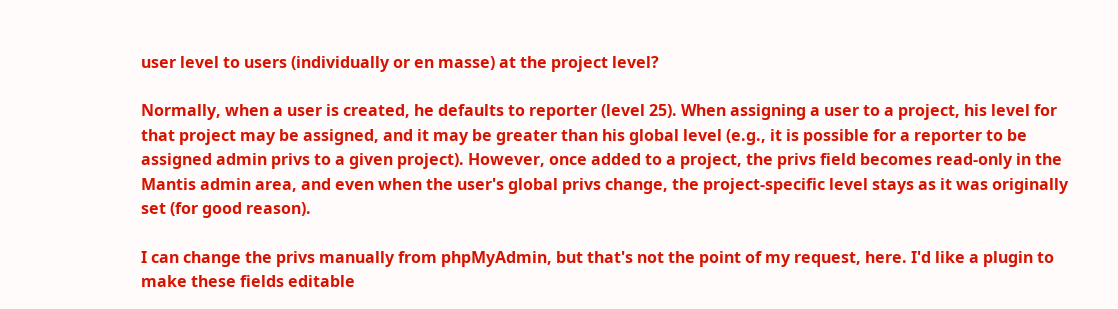user level to users (individually or en masse) at the project level?

Normally, when a user is created, he defaults to reporter (level 25). When assigning a user to a project, his level for that project may be assigned, and it may be greater than his global level (e.g., it is possible for a reporter to be assigned admin privs to a given project). However, once added to a project, the privs field becomes read-only in the Mantis admin area, and even when the user's global privs change, the project-specific level stays as it was originally set (for good reason).

I can change the privs manually from phpMyAdmin, but that's not the point of my request, here. I'd like a plugin to make these fields editable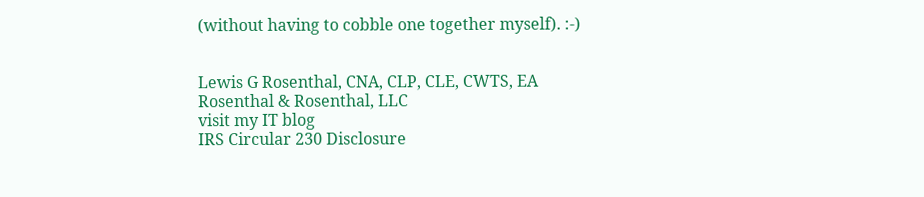(without having to cobble one together myself). :-)


Lewis G Rosenthal, CNA, CLP, CLE, CWTS, EA
Rosenthal & Rosenthal, LLC
visit my IT blog
IRS Circular 230 Disclosure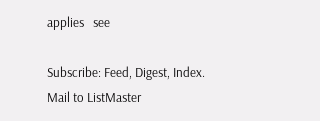applies   see

Subscribe: Feed, Digest, Index.
Mail to ListMaster